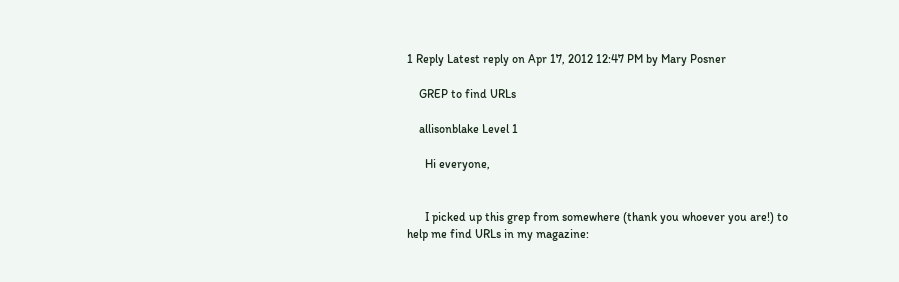1 Reply Latest reply on Apr 17, 2012 12:47 PM by Mary Posner

    GREP to find URLs

    allisonblake Level 1

      Hi everyone,


      I picked up this grep from somewhere (thank you whoever you are!) to help me find URLs in my magazine: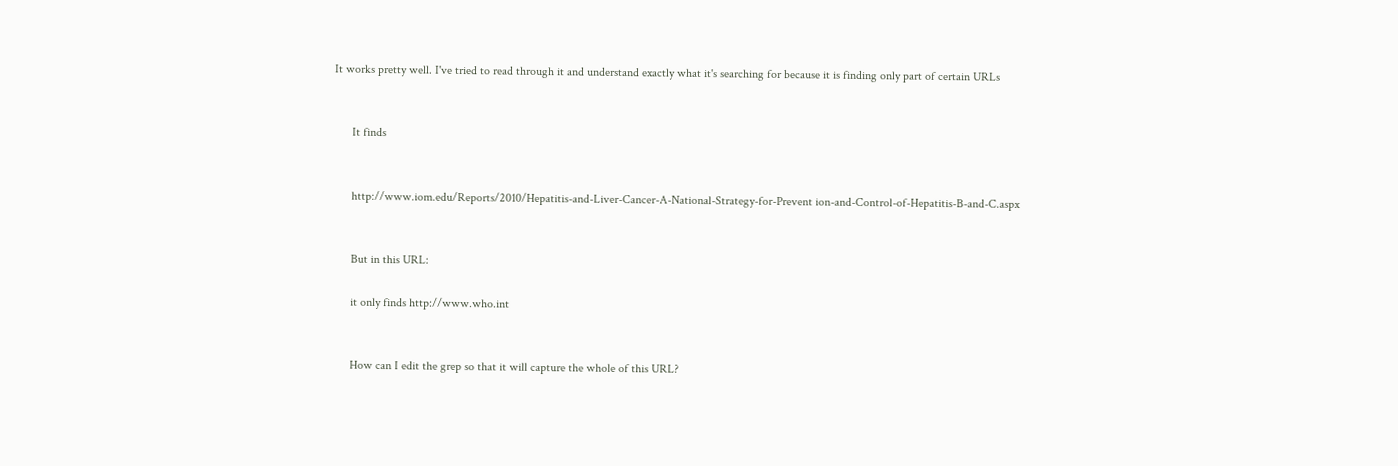It works pretty well. I've tried to read through it and understand exactly what it's searching for because it is finding only part of certain URLs


      It finds


      http://www.iom.edu/Reports/2010/Hepatitis-and-Liver-Cancer-A-National-Strategy-for-Prevent ion-and-Control-of-Hepatitis-B-and-C.aspx


      But in this URL:

      it only finds http://www.who.int


      How can I edit the grep so that it will capture the whole of this URL?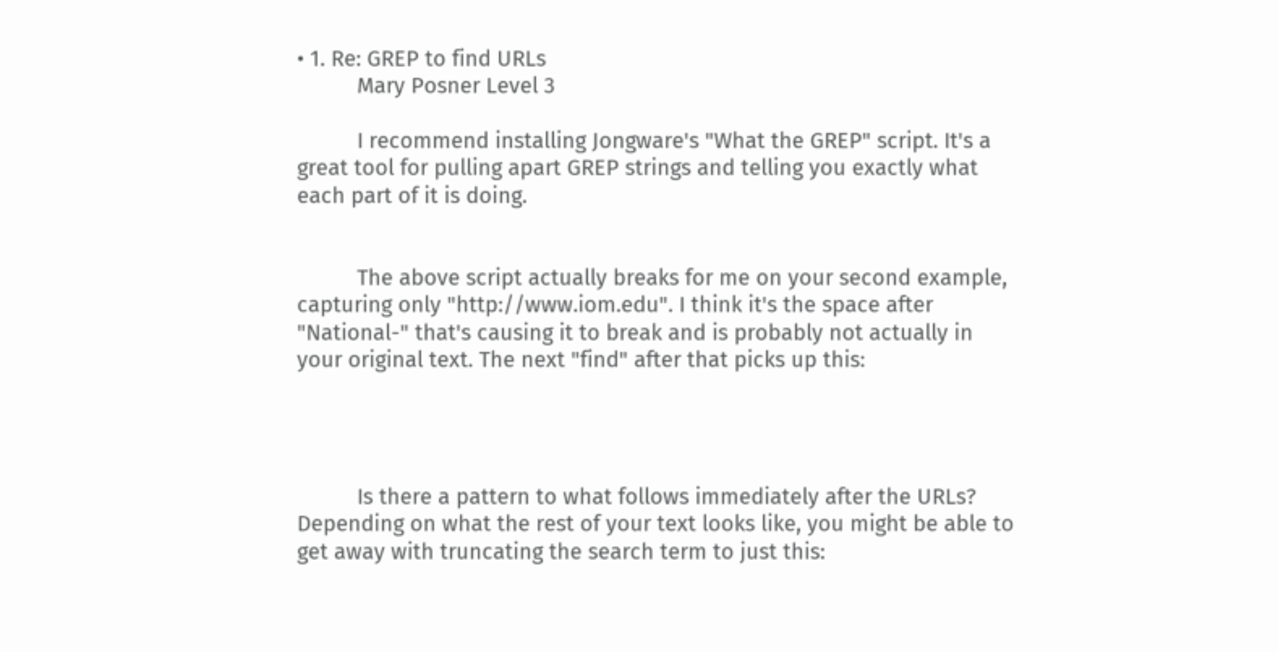• 1. Re: GREP to find URLs
          Mary Posner Level 3

          I recommend installing Jongware's "What the GREP" script. It's a great tool for pulling apart GREP strings and telling you exactly what each part of it is doing.


          The above script actually breaks for me on your second example, capturing only "http://www.iom.edu". I think it's the space after "National-" that's causing it to break and is probably not actually in your original text. The next "find" after that picks up this:




          Is there a pattern to what follows immediately after the URLs? Depending on what the rest of your text looks like, you might be able to get away with truncating the search term to just this: